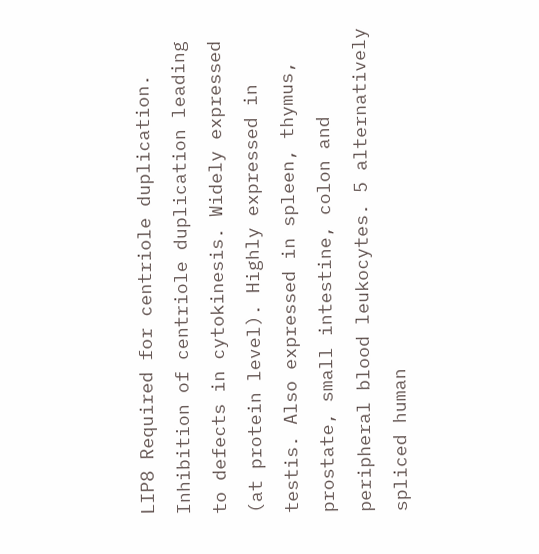LIP8 Required for centriole duplication. Inhibition of centriole duplication leading to defects in cytokinesis. Widely expressed (at protein level). Highly expressed in testis. Also expressed in spleen, thymus, prostate, small intestine, colon and peripheral blood leukocytes. 5 alternatively spliced human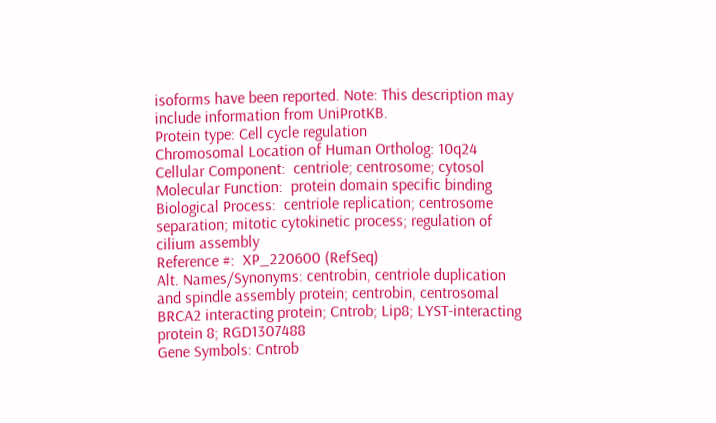isoforms have been reported. Note: This description may include information from UniProtKB.
Protein type: Cell cycle regulation
Chromosomal Location of Human Ortholog: 10q24
Cellular Component:  centriole; centrosome; cytosol
Molecular Function:  protein domain specific binding
Biological Process:  centriole replication; centrosome separation; mitotic cytokinetic process; regulation of cilium assembly
Reference #:  XP_220600 (RefSeq)
Alt. Names/Synonyms: centrobin, centriole duplication and spindle assembly protein; centrobin, centrosomal BRCA2 interacting protein; Cntrob; Lip8; LYST-interacting protein 8; RGD1307488
Gene Symbols: Cntrob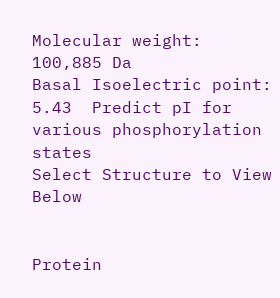Molecular weight: 100,885 Da
Basal Isoelectric point: 5.43  Predict pI for various phosphorylation states
Select Structure to View Below


Protein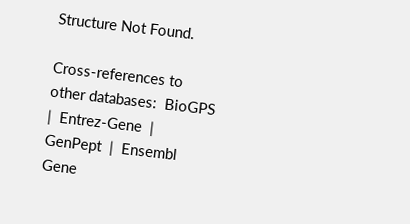Structure Not Found.

Cross-references to other databases:  BioGPS  |  Entrez-Gene  |  GenPept  |  Ensembl Gene